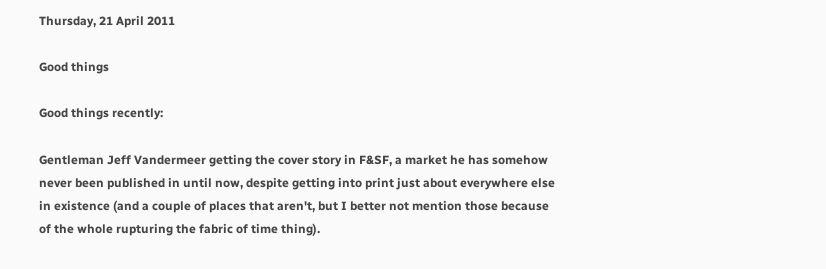Thursday, 21 April 2011

Good things

Good things recently:

Gentleman Jeff Vandermeer getting the cover story in F&SF, a market he has somehow never been published in until now, despite getting into print just about everywhere else in existence (and a couple of places that aren't, but I better not mention those because of the whole rupturing the fabric of time thing).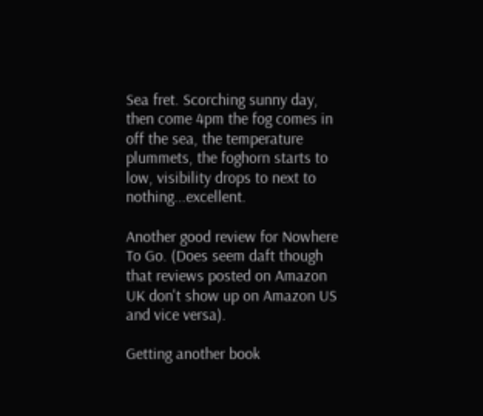Sea fret. Scorching sunny day, then come 4pm the fog comes in off the sea, the temperature plummets, the foghorn starts to low, visibility drops to next to nothing...excellent.

Another good review for Nowhere To Go. (Does seem daft though that reviews posted on Amazon UK don't show up on Amazon US and vice versa).

Getting another book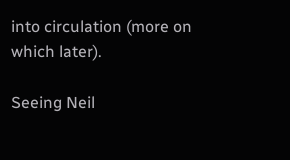into circulation (more on which later).

Seeing Neil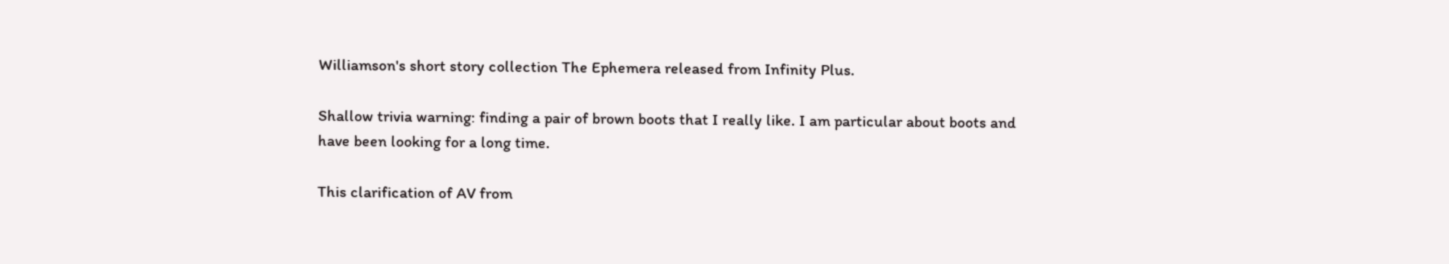Williamson's short story collection The Ephemera released from Infinity Plus.

Shallow trivia warning: finding a pair of brown boots that I really like. I am particular about boots and have been looking for a long time.

This clarification of AV from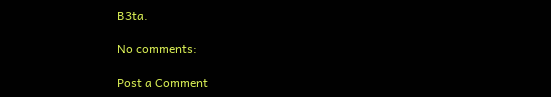B3ta.

No comments:

Post a Comment